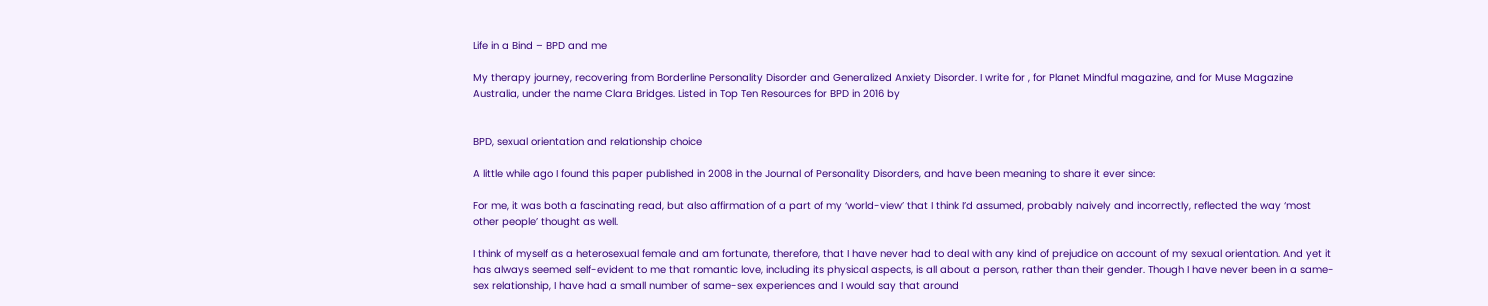Life in a Bind – BPD and me

My therapy journey, recovering from Borderline Personality Disorder and Generalized Anxiety Disorder. I write for , for Planet Mindful magazine, and for Muse Magazine Australia, under the name Clara Bridges. Listed in Top Ten Resources for BPD in 2016 by


BPD, sexual orientation and relationship choice

A little while ago I found this paper published in 2008 in the Journal of Personality Disorders, and have been meaning to share it ever since:

For me, it was both a fascinating read, but also affirmation of a part of my ‘world-view’ that I think I’d assumed, probably naively and incorrectly, reflected the way ‘most other people’ thought as well.

I think of myself as a heterosexual female and am fortunate, therefore, that I have never had to deal with any kind of prejudice on account of my sexual orientation. And yet it has always seemed self-evident to me that romantic love, including its physical aspects, is all about a person, rather than their gender. Though I have never been in a same-sex relationship, I have had a small number of same-sex experiences and I would say that around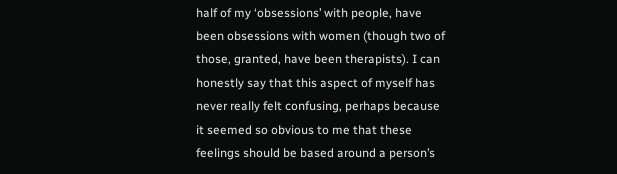half of my ‘obsessions’ with people, have been obsessions with women (though two of those, granted, have been therapists). I can honestly say that this aspect of myself has never really felt confusing, perhaps because it seemed so obvious to me that these feelings should be based around a person’s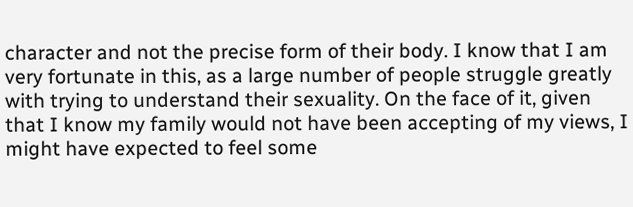character and not the precise form of their body. I know that I am very fortunate in this, as a large number of people struggle greatly with trying to understand their sexuality. On the face of it, given that I know my family would not have been accepting of my views, I might have expected to feel some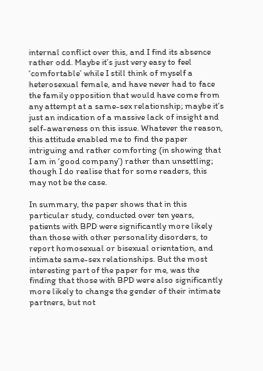internal conflict over this, and I find its absence rather odd. Maybe it’s just very easy to feel ‘comfortable’ while I still think of myself a heterosexual female, and have never had to face the family opposition that would have come from any attempt at a same-sex relationship; maybe it’s just an indication of a massive lack of insight and self-awareness on this issue. Whatever the reason, this attitude enabled me to find the paper intriguing and rather comforting (in showing that I am in ‘good company’) rather than unsettling; though I do realise that for some readers, this may not be the case.

In summary, the paper shows that in this particular study, conducted over ten years, patients with BPD were significantly more likely than those with other personality disorders, to report homosexual or bisexual orientation, and intimate same-sex relationships. But the most interesting part of the paper for me, was the finding that those with BPD were also significantly more likely to change the gender of their intimate partners, but not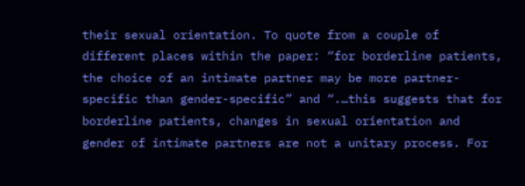their sexual orientation. To quote from a couple of different places within the paper: “for borderline patients, the choice of an intimate partner may be more partner-specific than gender-specific” and “.…this suggests that for borderline patients, changes in sexual orientation and gender of intimate partners are not a unitary process. For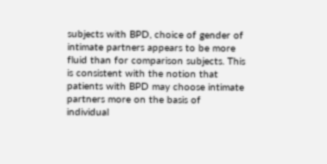subjects with BPD, choice of gender of intimate partners appears to be more fluid than for comparison subjects. This is consistent with the notion that patients with BPD may choose intimate partners more on the basis of individual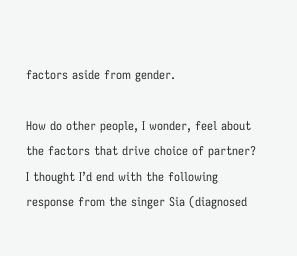factors aside from gender.

How do other people, I wonder, feel about the factors that drive choice of partner? I thought I’d end with the following response from the singer Sia (diagnosed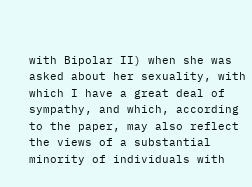with Bipolar II) when she was asked about her sexuality, with which I have a great deal of sympathy, and which, according to the paper, may also reflect the views of a substantial minority of individuals with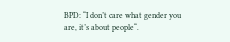BPD: “I don’t care what gender you are, it’s about people“.